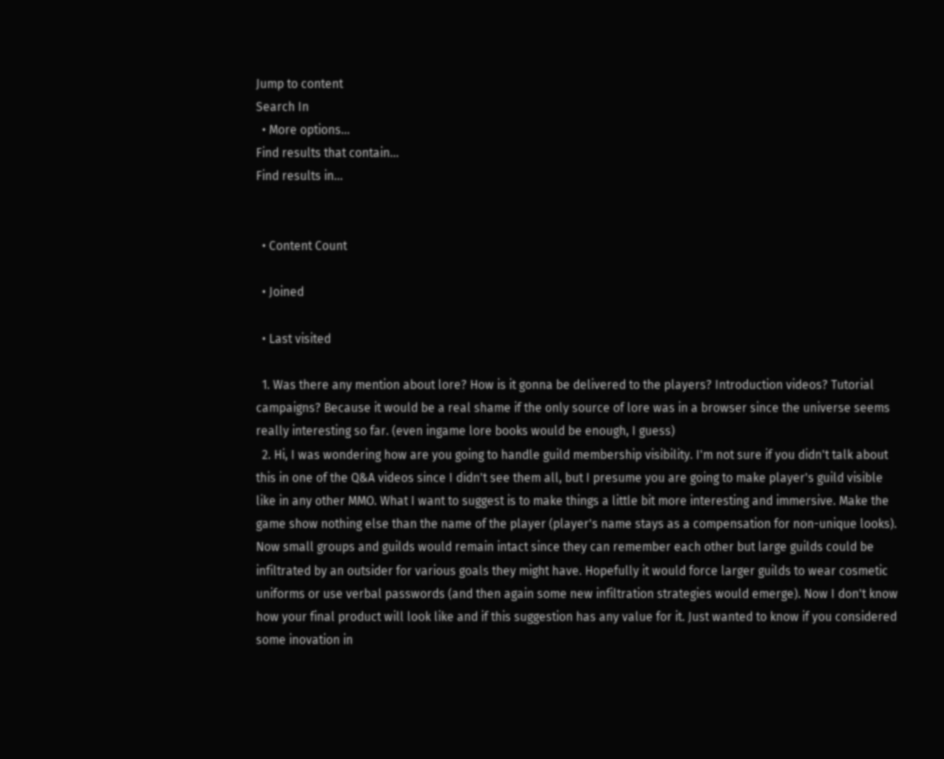Jump to content
Search In
  • More options...
Find results that contain...
Find results in...


  • Content Count

  • Joined

  • Last visited

  1. Was there any mention about lore? How is it gonna be delivered to the players? Introduction videos? Tutorial campaigns? Because it would be a real shame if the only source of lore was in a browser since the universe seems really interesting so far. (even ingame lore books would be enough, I guess)
  2. Hi, I was wondering how are you going to handle guild membership visibility. I'm not sure if you didn't talk about this in one of the Q&A videos since I didn't see them all, but I presume you are going to make player's guild visible like in any other MMO. What I want to suggest is to make things a little bit more interesting and immersive. Make the game show nothing else than the name of the player (player's name stays as a compensation for non-unique looks). Now small groups and guilds would remain intact since they can remember each other but large guilds could be infiltrated by an outsider for various goals they might have. Hopefully it would force larger guilds to wear cosmetic uniforms or use verbal passwords (and then again some new infiltration strategies would emerge). Now I don't know how your final product will look like and if this suggestion has any value for it. Just wanted to know if you considered some inovation in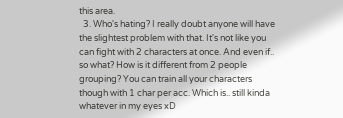this area.
  3. Who's hating? I really doubt anyone will have the slightest problem with that. It's not like you can fight with 2 characters at once. And even if.. so what? How is it different from 2 people grouping? You can train all your characters though with 1 char per acc. Which is.. still kinda whatever in my eyes xD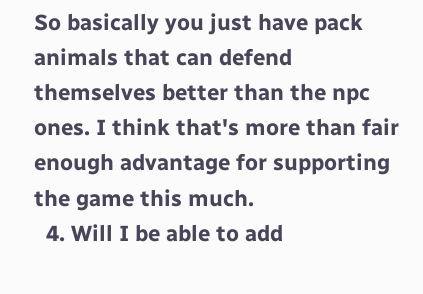So basically you just have pack animals that can defend themselves better than the npc ones. I think that's more than fair enough advantage for supporting the game this much.
  4. Will I be able to add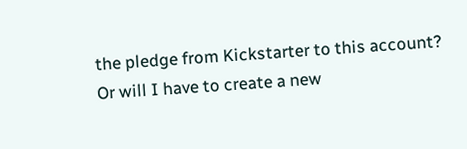the pledge from Kickstarter to this account? Or will I have to create a new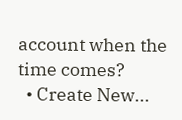account when the time comes?
  • Create New...